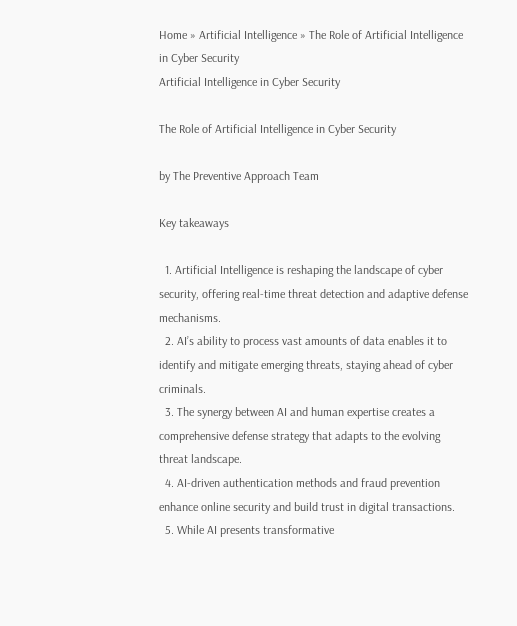Home » Artificial Intelligence » The Role of Artificial Intelligence in Cyber Security
Artificial Intelligence in Cyber Security

The Role of Artificial Intelligence in Cyber Security

by The Preventive Approach Team

Key takeaways

  1. Artificial Intelligence is reshaping the landscape of cyber security, offering real-time threat detection and adaptive defense mechanisms.
  2. AI’s ability to process vast amounts of data enables it to identify and mitigate emerging threats, staying ahead of cyber criminals.
  3. The synergy between AI and human expertise creates a comprehensive defense strategy that adapts to the evolving threat landscape.
  4. AI-driven authentication methods and fraud prevention enhance online security and build trust in digital transactions.
  5. While AI presents transformative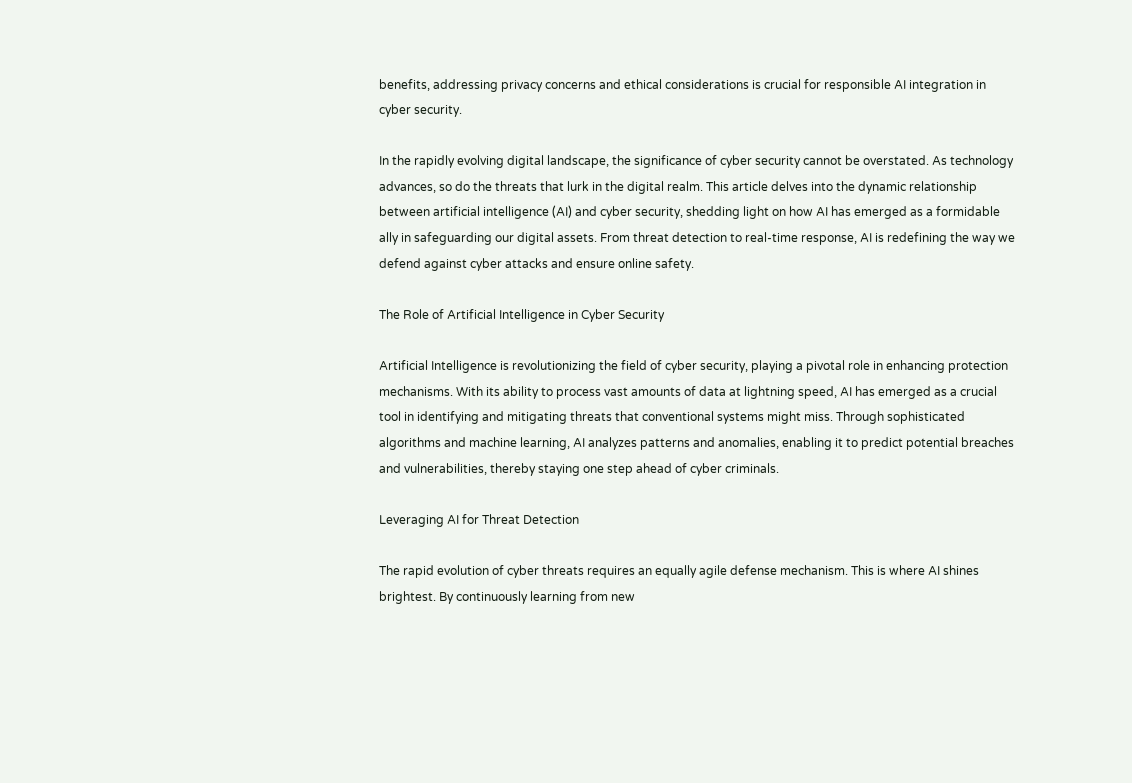benefits, addressing privacy concerns and ethical considerations is crucial for responsible AI integration in cyber security.

In the rapidly evolving digital landscape, the significance of cyber security cannot be overstated. As technology advances, so do the threats that lurk in the digital realm. This article delves into the dynamic relationship between artificial intelligence (AI) and cyber security, shedding light on how AI has emerged as a formidable ally in safeguarding our digital assets. From threat detection to real-time response, AI is redefining the way we defend against cyber attacks and ensure online safety.

The Role of Artificial Intelligence in Cyber Security

Artificial Intelligence is revolutionizing the field of cyber security, playing a pivotal role in enhancing protection mechanisms. With its ability to process vast amounts of data at lightning speed, AI has emerged as a crucial tool in identifying and mitigating threats that conventional systems might miss. Through sophisticated algorithms and machine learning, AI analyzes patterns and anomalies, enabling it to predict potential breaches and vulnerabilities, thereby staying one step ahead of cyber criminals.

Leveraging AI for Threat Detection

The rapid evolution of cyber threats requires an equally agile defense mechanism. This is where AI shines brightest. By continuously learning from new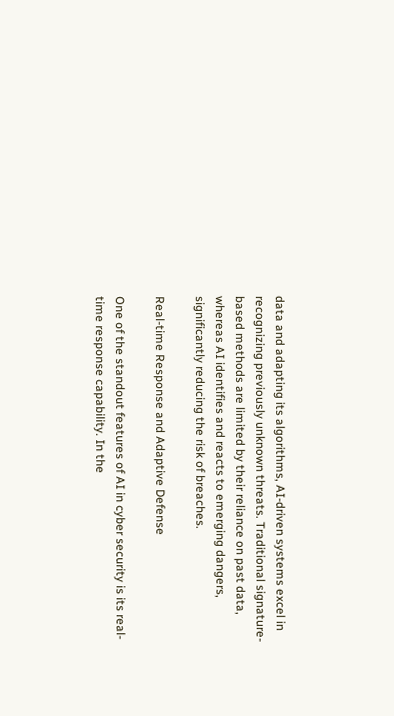data and adapting its algorithms, AI-driven systems excel in recognizing previously unknown threats. Traditional signature-based methods are limited by their reliance on past data, whereas AI identifies and reacts to emerging dangers, significantly reducing the risk of breaches.

Real-time Response and Adaptive Defense

One of the standout features of AI in cyber security is its real-time response capability. In the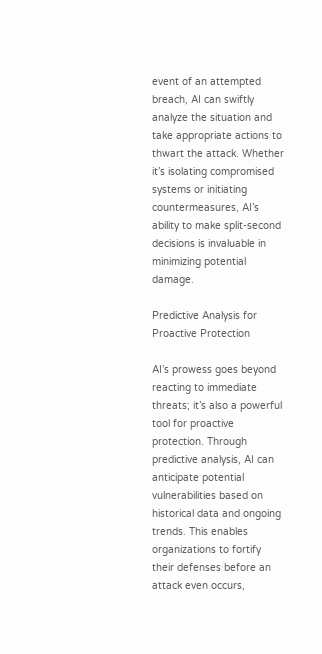event of an attempted breach, AI can swiftly analyze the situation and take appropriate actions to thwart the attack. Whether it’s isolating compromised systems or initiating countermeasures, AI’s ability to make split-second decisions is invaluable in minimizing potential damage.

Predictive Analysis for Proactive Protection

AI’s prowess goes beyond reacting to immediate threats; it’s also a powerful tool for proactive protection. Through predictive analysis, AI can anticipate potential vulnerabilities based on historical data and ongoing trends. This enables organizations to fortify their defenses before an attack even occurs,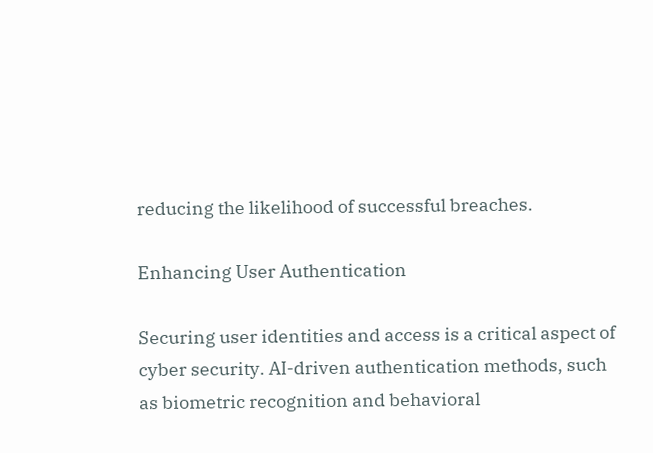reducing the likelihood of successful breaches.

Enhancing User Authentication

Securing user identities and access is a critical aspect of cyber security. AI-driven authentication methods, such as biometric recognition and behavioral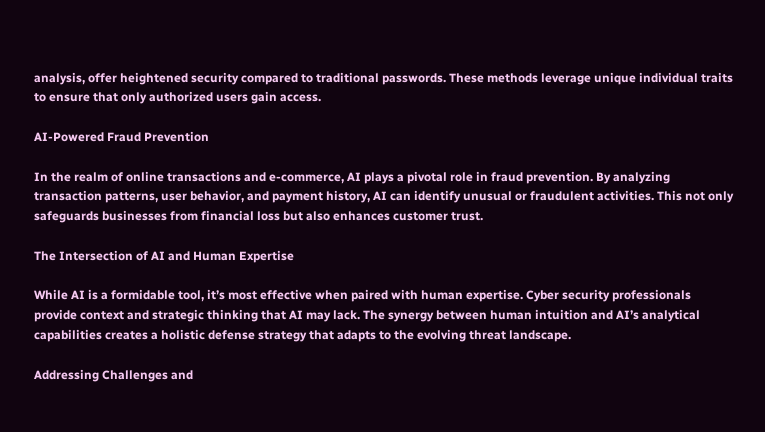analysis, offer heightened security compared to traditional passwords. These methods leverage unique individual traits to ensure that only authorized users gain access.

AI-Powered Fraud Prevention

In the realm of online transactions and e-commerce, AI plays a pivotal role in fraud prevention. By analyzing transaction patterns, user behavior, and payment history, AI can identify unusual or fraudulent activities. This not only safeguards businesses from financial loss but also enhances customer trust.

The Intersection of AI and Human Expertise

While AI is a formidable tool, it’s most effective when paired with human expertise. Cyber security professionals provide context and strategic thinking that AI may lack. The synergy between human intuition and AI’s analytical capabilities creates a holistic defense strategy that adapts to the evolving threat landscape.

Addressing Challenges and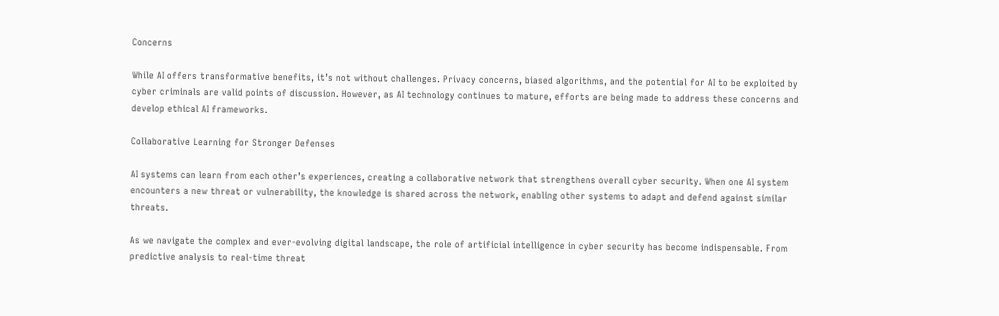Concerns

While AI offers transformative benefits, it’s not without challenges. Privacy concerns, biased algorithms, and the potential for AI to be exploited by cyber criminals are valid points of discussion. However, as AI technology continues to mature, efforts are being made to address these concerns and develop ethical AI frameworks.

Collaborative Learning for Stronger Defenses

AI systems can learn from each other’s experiences, creating a collaborative network that strengthens overall cyber security. When one AI system encounters a new threat or vulnerability, the knowledge is shared across the network, enabling other systems to adapt and defend against similar threats.

As we navigate the complex and ever-evolving digital landscape, the role of artificial intelligence in cyber security has become indispensable. From predictive analysis to real-time threat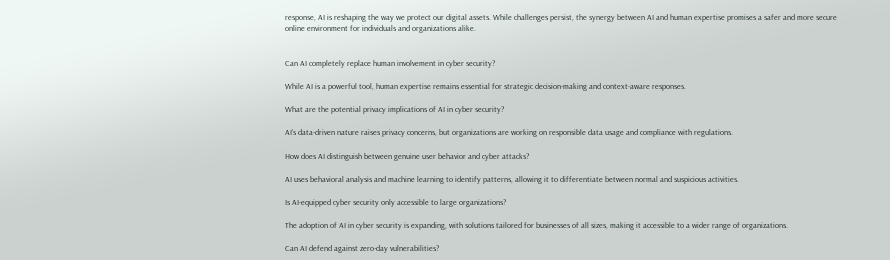response, AI is reshaping the way we protect our digital assets. While challenges persist, the synergy between AI and human expertise promises a safer and more secure online environment for individuals and organizations alike.


Can AI completely replace human involvement in cyber security?

While AI is a powerful tool, human expertise remains essential for strategic decision-making and context-aware responses.

What are the potential privacy implications of AI in cyber security?

AI’s data-driven nature raises privacy concerns, but organizations are working on responsible data usage and compliance with regulations.

How does AI distinguish between genuine user behavior and cyber attacks?

AI uses behavioral analysis and machine learning to identify patterns, allowing it to differentiate between normal and suspicious activities.

Is AI-equipped cyber security only accessible to large organizations?

The adoption of AI in cyber security is expanding, with solutions tailored for businesses of all sizes, making it accessible to a wider range of organizations.

Can AI defend against zero-day vulnerabilities?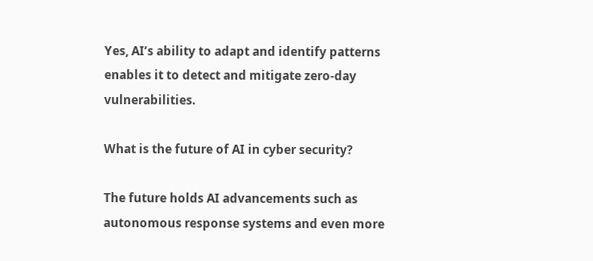Yes, AI’s ability to adapt and identify patterns enables it to detect and mitigate zero-day vulnerabilities.

What is the future of AI in cyber security?

The future holds AI advancements such as autonomous response systems and even more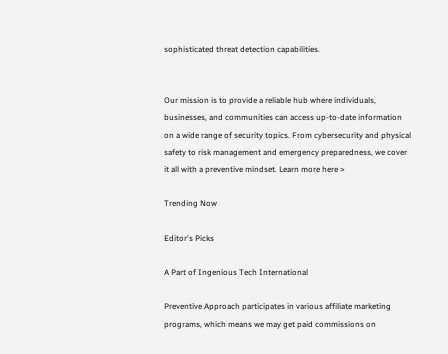sophisticated threat detection capabilities.


Our mission is to provide a reliable hub where individuals, businesses, and communities can access up-to-date information on a wide range of security topics. From cybersecurity and physical safety to risk management and emergency preparedness, we cover it all with a preventive mindset. Learn more here >

Trending Now

Editor's Picks

A Part of Ingenious Tech International

Preventive Approach participates in various affiliate marketing programs, which means we may get paid commissions on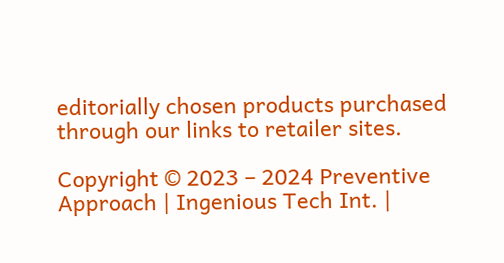editorially chosen products purchased through our links to retailer sites.

Copyright © 2023 – 2024 Preventive Approach | Ingenious Tech Int. |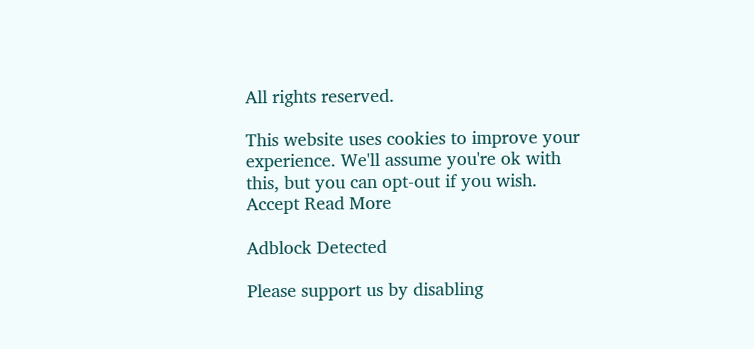All rights reserved.

This website uses cookies to improve your experience. We'll assume you're ok with this, but you can opt-out if you wish. Accept Read More

Adblock Detected

Please support us by disabling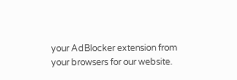your AdBlocker extension from your browsers for our website.